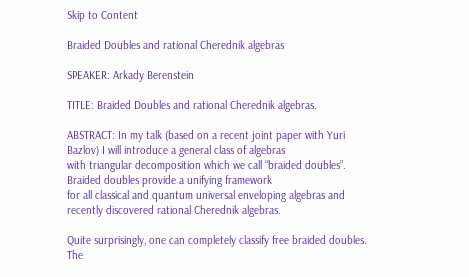Skip to Content

Braided Doubles and rational Cherednik algebras

SPEAKER: Arkady Berenstein

TITLE: Braided Doubles and rational Cherednik algebras.

ABSTRACT: In my talk (based on a recent joint paper with Yuri Bazlov) I will introduce a general class of algebras
with triangular decomposition which we call “braided doubles”. Braided doubles provide a unifying framework
for all classical and quantum universal enveloping algebras and recently discovered rational Cherednik algebras.

Quite surprisingly, one can completely classify free braided doubles.
The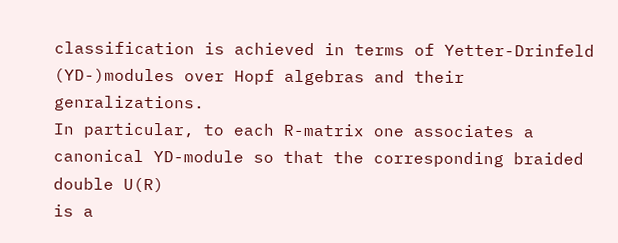classification is achieved in terms of Yetter-Drinfeld (YD-)modules over Hopf algebras and their genralizations.
In particular, to each R-matrix one associates a canonical YD-module so that the corresponding braided double U(R)
is a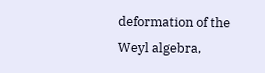deformation of the Weyl algebra,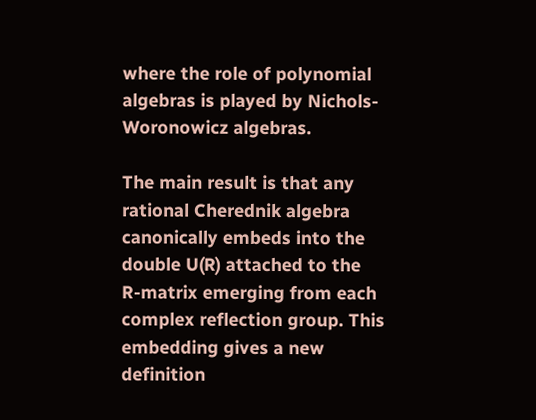where the role of polynomial algebras is played by Nichols-Woronowicz algebras.

The main result is that any rational Cherednik algebra canonically embeds into the double U(R) attached to the
R-matrix emerging from each complex reflection group. This embedding gives a new definition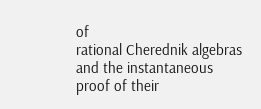of
rational Cherednik algebras and the instantaneous proof of their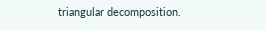triangular decomposition.